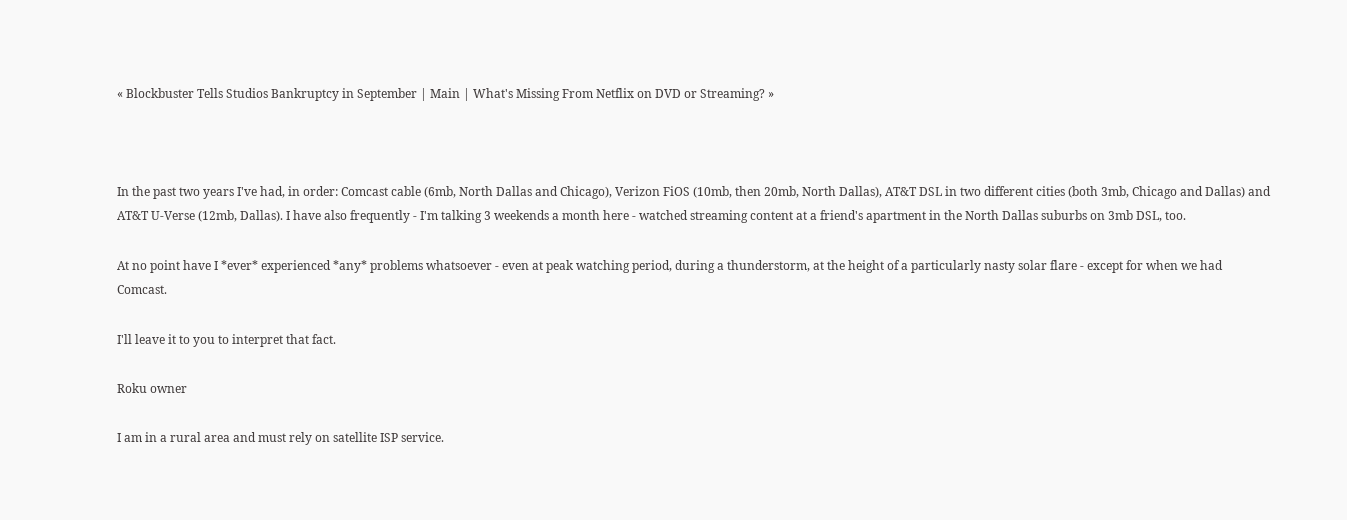« Blockbuster Tells Studios Bankruptcy in September | Main | What's Missing From Netflix on DVD or Streaming? »



In the past two years I've had, in order: Comcast cable (6mb, North Dallas and Chicago), Verizon FiOS (10mb, then 20mb, North Dallas), AT&T DSL in two different cities (both 3mb, Chicago and Dallas) and AT&T U-Verse (12mb, Dallas). I have also frequently - I'm talking 3 weekends a month here - watched streaming content at a friend's apartment in the North Dallas suburbs on 3mb DSL, too.

At no point have I *ever* experienced *any* problems whatsoever - even at peak watching period, during a thunderstorm, at the height of a particularly nasty solar flare - except for when we had Comcast.

I'll leave it to you to interpret that fact.

Roku owner

I am in a rural area and must rely on satellite ISP service.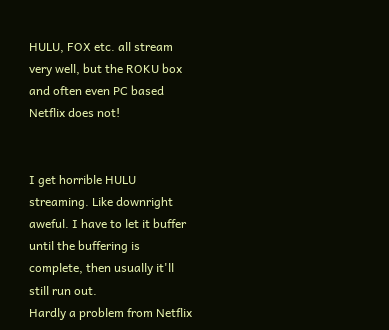HULU, FOX etc. all stream very well, but the ROKU box and often even PC based Netflix does not!


I get horrible HULU streaming. Like downright aweful. I have to let it buffer until the buffering is complete, then usually it'll still run out.
Hardly a problem from Netflix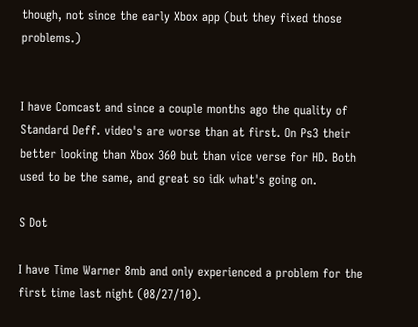though, not since the early Xbox app (but they fixed those problems.)


I have Comcast and since a couple months ago the quality of Standard Deff. video's are worse than at first. On Ps3 their better looking than Xbox 360 but than vice verse for HD. Both used to be the same, and great so idk what's going on.

S Dot

I have Time Warner 8mb and only experienced a problem for the first time last night (08/27/10).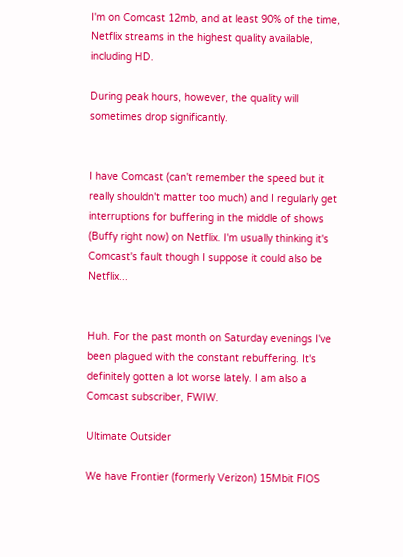I'm on Comcast 12mb, and at least 90% of the time, Netflix streams in the highest quality available, including HD.

During peak hours, however, the quality will sometimes drop significantly.


I have Comcast (can't remember the speed but it really shouldn't matter too much) and I regularly get interruptions for buffering in the middle of shows (Buffy right now) on Netflix. I'm usually thinking it's Comcast's fault though I suppose it could also be Netflix...


Huh. For the past month on Saturday evenings I've been plagued with the constant rebuffering. It's definitely gotten a lot worse lately. I am also a Comcast subscriber, FWIW.

Ultimate Outsider

We have Frontier (formerly Verizon) 15Mbit FIOS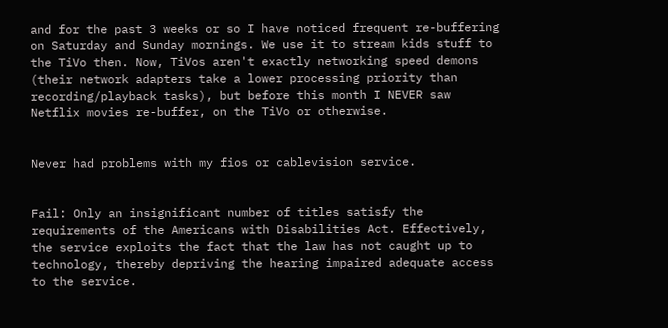and for the past 3 weeks or so I have noticed frequent re-buffering on Saturday and Sunday mornings. We use it to stream kids stuff to the TiVo then. Now, TiVos aren't exactly networking speed demons (their network adapters take a lower processing priority than recording/playback tasks), but before this month I NEVER saw Netflix movies re-buffer, on the TiVo or otherwise.


Never had problems with my fios or cablevision service.


Fail: Only an insignificant number of titles satisfy the requirements of the Americans with Disabilities Act. Effectively, the service exploits the fact that the law has not caught up to technology, thereby depriving the hearing impaired adequate access to the service.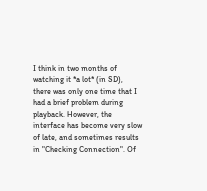I think in two months of watching it *a lot* (in SD), there was only one time that I had a brief problem during playback. However, the interface has become very slow of late, and sometimes results in "Checking Connection". Of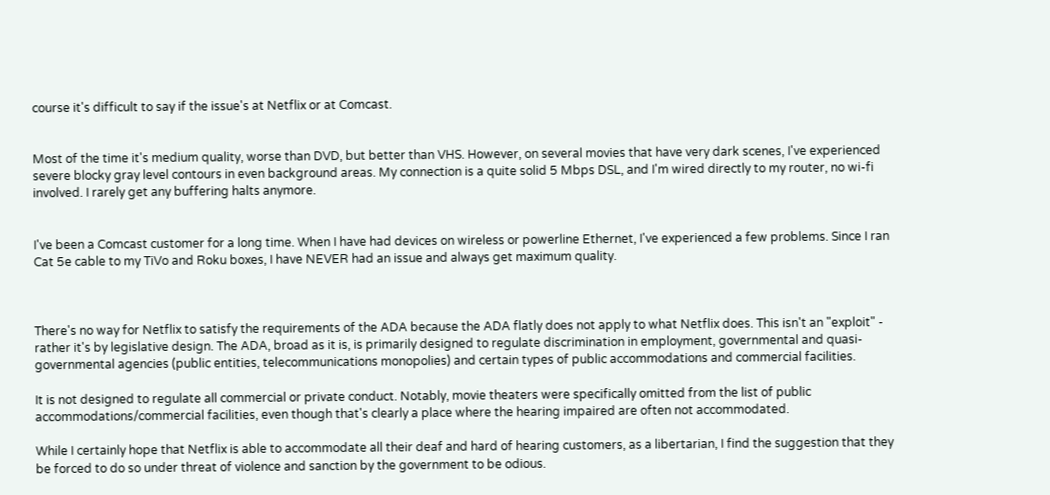course it's difficult to say if the issue's at Netflix or at Comcast.


Most of the time it's medium quality, worse than DVD, but better than VHS. However, on several movies that have very dark scenes, I've experienced severe blocky gray level contours in even background areas. My connection is a quite solid 5 Mbps DSL, and I'm wired directly to my router, no wi-fi involved. I rarely get any buffering halts anymore.


I've been a Comcast customer for a long time. When I have had devices on wireless or powerline Ethernet, I've experienced a few problems. Since I ran Cat 5e cable to my TiVo and Roku boxes, I have NEVER had an issue and always get maximum quality.



There's no way for Netflix to satisfy the requirements of the ADA because the ADA flatly does not apply to what Netflix does. This isn't an "exploit" - rather it's by legislative design. The ADA, broad as it is, is primarily designed to regulate discrimination in employment, governmental and quasi-governmental agencies (public entities, telecommunications monopolies) and certain types of public accommodations and commercial facilities.

It is not designed to regulate all commercial or private conduct. Notably, movie theaters were specifically omitted from the list of public accommodations/commercial facilities, even though that's clearly a place where the hearing impaired are often not accommodated.

While I certainly hope that Netflix is able to accommodate all their deaf and hard of hearing customers, as a libertarian, I find the suggestion that they be forced to do so under threat of violence and sanction by the government to be odious.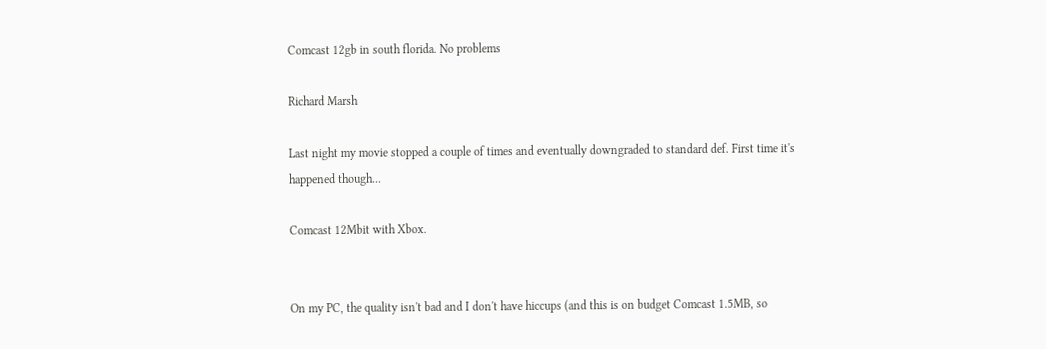Comcast 12gb in south florida. No problems

Richard Marsh

Last night my movie stopped a couple of times and eventually downgraded to standard def. First time it's happened though...

Comcast 12Mbit with Xbox.


On my PC, the quality isn't bad and I don't have hiccups (and this is on budget Comcast 1.5MB, so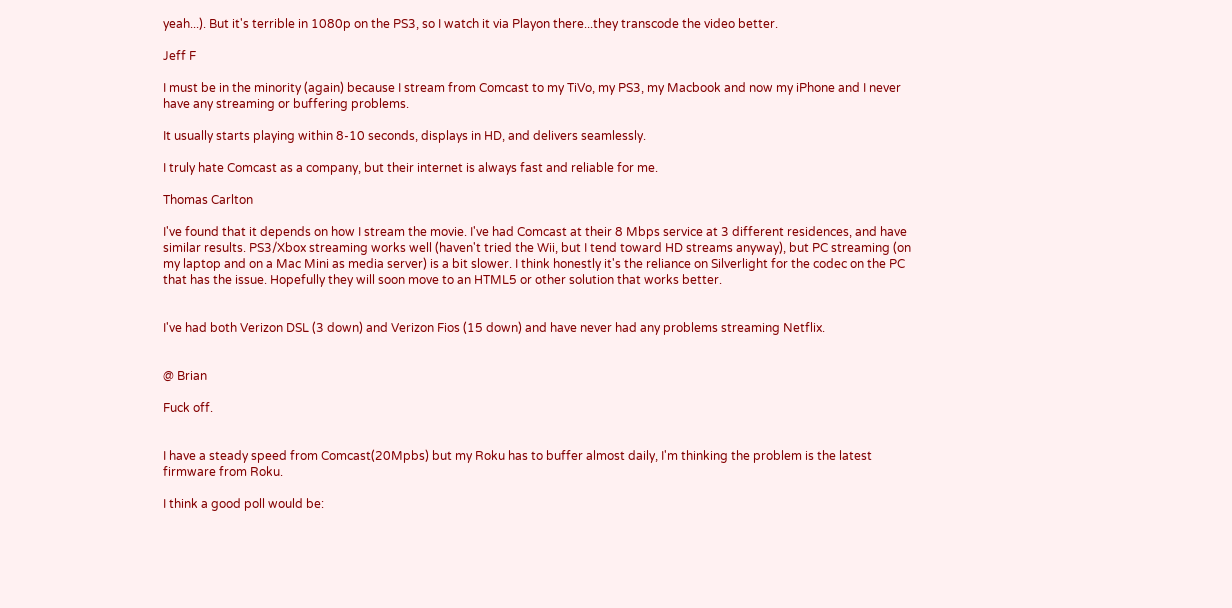yeah...). But it's terrible in 1080p on the PS3, so I watch it via Playon there...they transcode the video better.

Jeff F

I must be in the minority (again) because I stream from Comcast to my TiVo, my PS3, my Macbook and now my iPhone and I never have any streaming or buffering problems.

It usually starts playing within 8-10 seconds, displays in HD, and delivers seamlessly.

I truly hate Comcast as a company, but their internet is always fast and reliable for me.

Thomas Carlton

I've found that it depends on how I stream the movie. I've had Comcast at their 8 Mbps service at 3 different residences, and have similar results. PS3/Xbox streaming works well (haven't tried the Wii, but I tend toward HD streams anyway), but PC streaming (on my laptop and on a Mac Mini as media server) is a bit slower. I think honestly it's the reliance on Silverlight for the codec on the PC that has the issue. Hopefully they will soon move to an HTML5 or other solution that works better.


I've had both Verizon DSL (3 down) and Verizon Fios (15 down) and have never had any problems streaming Netflix.


@ Brian

Fuck off.


I have a steady speed from Comcast(20Mpbs) but my Roku has to buffer almost daily, I'm thinking the problem is the latest firmware from Roku.

I think a good poll would be: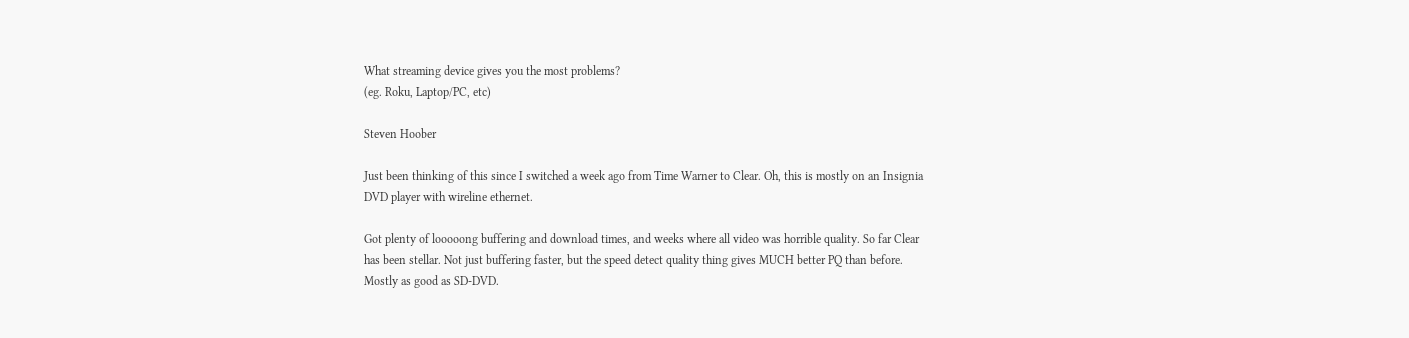What streaming device gives you the most problems?
(eg. Roku, Laptop/PC, etc)

Steven Hoober

Just been thinking of this since I switched a week ago from Time Warner to Clear. Oh, this is mostly on an Insignia DVD player with wireline ethernet.

Got plenty of looooong buffering and download times, and weeks where all video was horrible quality. So far Clear has been stellar. Not just buffering faster, but the speed detect quality thing gives MUCH better PQ than before. Mostly as good as SD-DVD.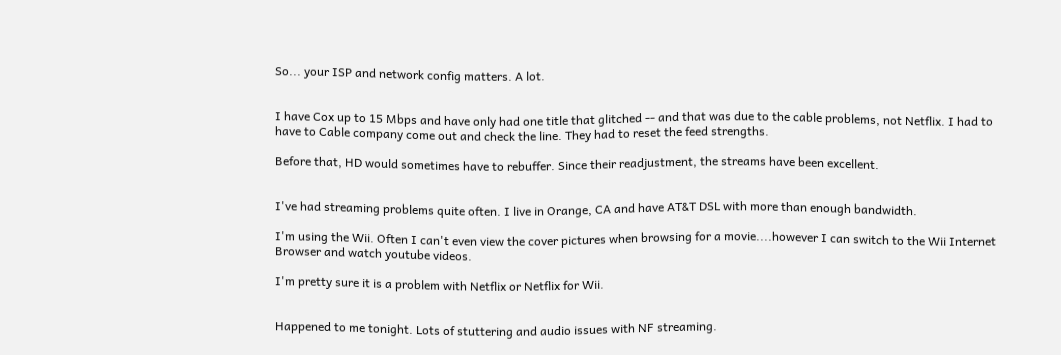So... your ISP and network config matters. A lot.


I have Cox up to 15 Mbps and have only had one title that glitched -- and that was due to the cable problems, not Netflix. I had to have to Cable company come out and check the line. They had to reset the feed strengths.

Before that, HD would sometimes have to rebuffer. Since their readjustment, the streams have been excellent.


I've had streaming problems quite often. I live in Orange, CA and have AT&T DSL with more than enough bandwidth.

I'm using the Wii. Often I can't even view the cover pictures when browsing for a movie....however I can switch to the Wii Internet Browser and watch youtube videos.

I'm pretty sure it is a problem with Netflix or Netflix for Wii.


Happened to me tonight. Lots of stuttering and audio issues with NF streaming.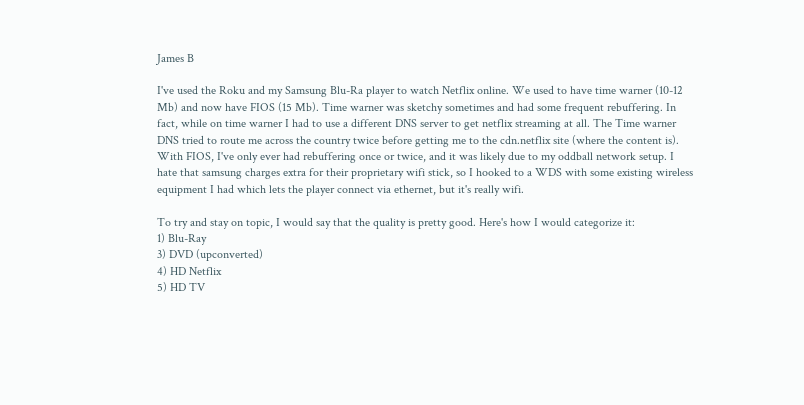James B

I've used the Roku and my Samsung Blu-Ra player to watch Netflix online. We used to have time warner (10-12 Mb) and now have FIOS (15 Mb). Time warner was sketchy sometimes and had some frequent rebuffering. In fact, while on time warner I had to use a different DNS server to get netflix streaming at all. The Time warner DNS tried to route me across the country twice before getting me to the cdn.netflix site (where the content is). With FIOS, I've only ever had rebuffering once or twice, and it was likely due to my oddball network setup. I hate that samsung charges extra for their proprietary wifi stick, so I hooked to a WDS with some existing wireless equipment I had which lets the player connect via ethernet, but it's really wifi.

To try and stay on topic, I would say that the quality is pretty good. Here's how I would categorize it:
1) Blu-Ray
3) DVD (upconverted)
4) HD Netflix
5) HD TV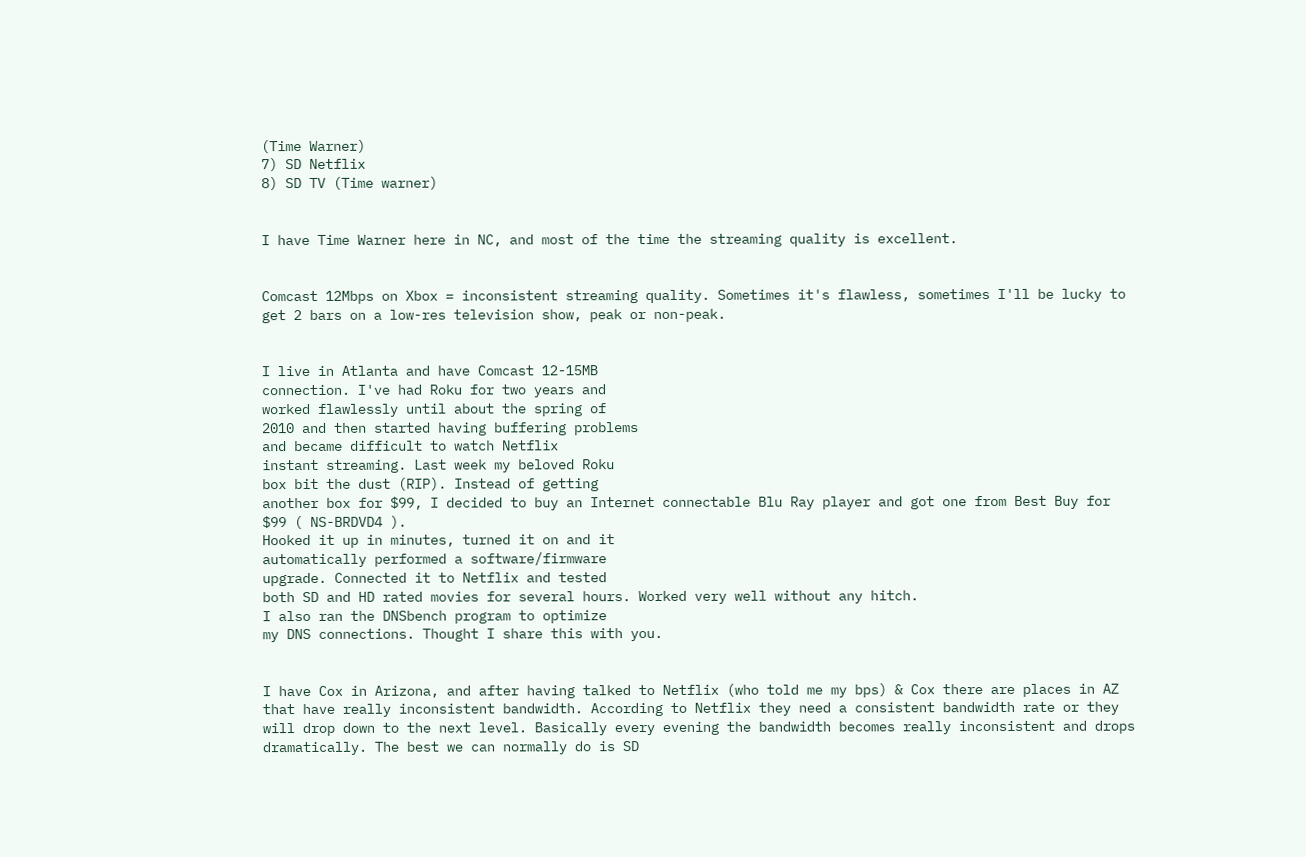(Time Warner)
7) SD Netflix
8) SD TV (Time warner)


I have Time Warner here in NC, and most of the time the streaming quality is excellent.


Comcast 12Mbps on Xbox = inconsistent streaming quality. Sometimes it's flawless, sometimes I'll be lucky to get 2 bars on a low-res television show, peak or non-peak.


I live in Atlanta and have Comcast 12-15MB
connection. I've had Roku for two years and
worked flawlessly until about the spring of
2010 and then started having buffering problems
and became difficult to watch Netflix
instant streaming. Last week my beloved Roku
box bit the dust (RIP). Instead of getting
another box for $99, I decided to buy an Internet connectable Blu Ray player and got one from Best Buy for $99 ( NS-BRDVD4 ).
Hooked it up in minutes, turned it on and it
automatically performed a software/firmware
upgrade. Connected it to Netflix and tested
both SD and HD rated movies for several hours. Worked very well without any hitch.
I also ran the DNSbench program to optimize
my DNS connections. Thought I share this with you.


I have Cox in Arizona, and after having talked to Netflix (who told me my bps) & Cox there are places in AZ that have really inconsistent bandwidth. According to Netflix they need a consistent bandwidth rate or they will drop down to the next level. Basically every evening the bandwidth becomes really inconsistent and drops dramatically. The best we can normally do is SD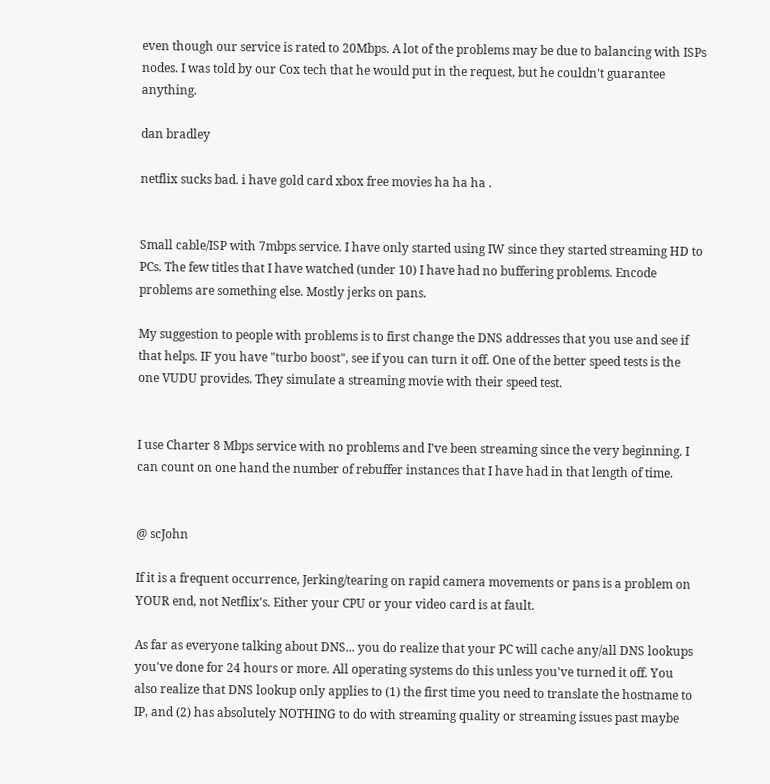even though our service is rated to 20Mbps. A lot of the problems may be due to balancing with ISPs nodes. I was told by our Cox tech that he would put in the request, but he couldn't guarantee anything.

dan bradley

netflix sucks bad. i have gold card xbox free movies ha ha ha .


Small cable/ISP with 7mbps service. I have only started using IW since they started streaming HD to PCs. The few titles that I have watched (under 10) I have had no buffering problems. Encode problems are something else. Mostly jerks on pans.

My suggestion to people with problems is to first change the DNS addresses that you use and see if that helps. IF you have "turbo boost", see if you can turn it off. One of the better speed tests is the one VUDU provides. They simulate a streaming movie with their speed test.


I use Charter 8 Mbps service with no problems and I've been streaming since the very beginning. I can count on one hand the number of rebuffer instances that I have had in that length of time.


@ scJohn

If it is a frequent occurrence, Jerking/tearing on rapid camera movements or pans is a problem on YOUR end, not Netflix's. Either your CPU or your video card is at fault.

As far as everyone talking about DNS... you do realize that your PC will cache any/all DNS lookups you've done for 24 hours or more. All operating systems do this unless you've turned it off. You also realize that DNS lookup only applies to (1) the first time you need to translate the hostname to IP, and (2) has absolutely NOTHING to do with streaming quality or streaming issues past maybe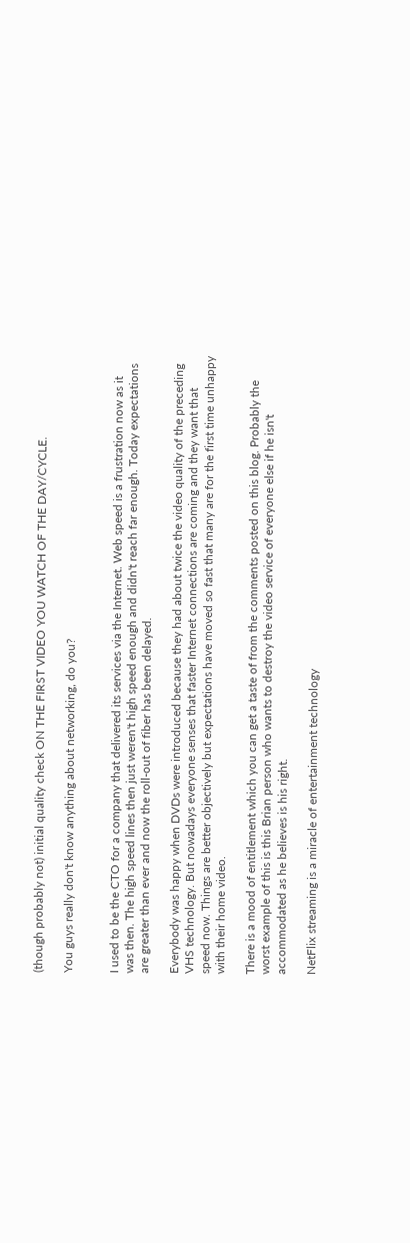(though probably not) initial quality check ON THE FIRST VIDEO YOU WATCH OF THE DAY/CYCLE.

You guys really don't know anything about networking, do you?


I used to be the CTO for a company that delivered its services via the Internet. Web speed is a frustration now as it was then. The high speed lines then just weren't high speed enough and didn't reach far enough. Today expectations are greater than ever and now the roll-out of fiber has been delayed.

Everybody was happy when DVDs were introduced because they had about twice the video quality of the preceding VHS technology. But nowadays everyone senses that faster Internet connections are coming and they want that speed now. Things are better objectively but expectations have moved so fast that many are for the first time unhappy with their home video.

There is a mood of entitlement which you can get a taste of from the comments posted on this blog. Probably the worst example of this is this Brian person who wants to destroy the video service of everyone else if he isn't accommodated as he believes is his right.

NetFlix streaming is a miracle of entertainment technology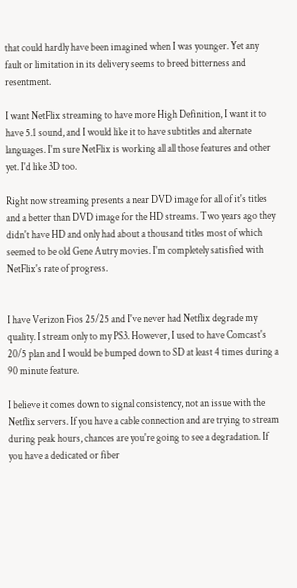that could hardly have been imagined when I was younger. Yet any fault or limitation in its delivery seems to breed bitterness and resentment.

I want NetFlix streaming to have more High Definition, I want it to have 5.1 sound, and I would like it to have subtitles and alternate languages. I'm sure NetFlix is working all all those features and other yet. I'd like 3D too.

Right now streaming presents a near DVD image for all of it's titles and a better than DVD image for the HD streams. Two years ago they didn't have HD and only had about a thousand titles most of which seemed to be old Gene Autry movies. I'm completely satisfied with NetFlix's rate of progress.


I have Verizon Fios 25/25 and I've never had Netflix degrade my quality. I stream only to my PS3. However, I used to have Comcast's 20/5 plan and I would be bumped down to SD at least 4 times during a 90 minute feature.

I believe it comes down to signal consistency, not an issue with the Netflix servers. If you have a cable connection and are trying to stream during peak hours, chances are you're going to see a degradation. If you have a dedicated or fiber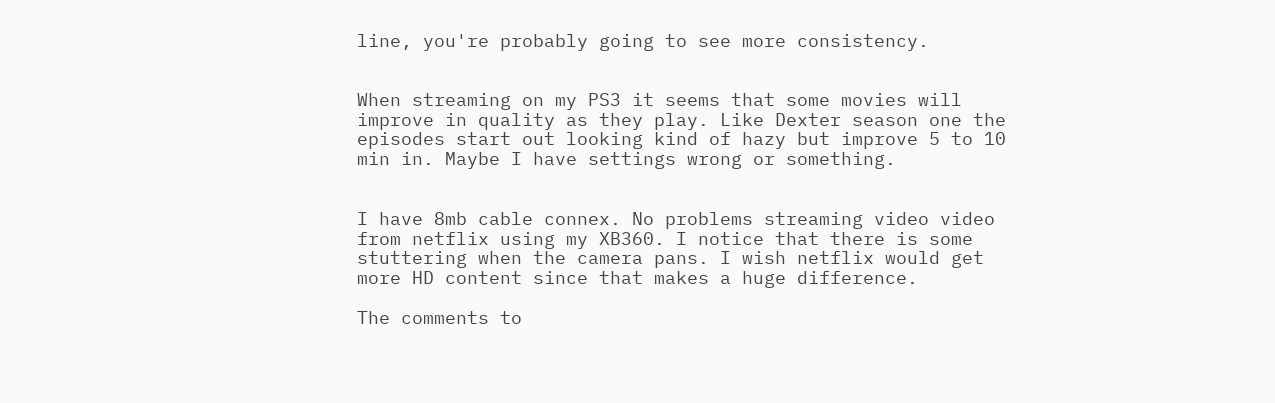line, you're probably going to see more consistency.


When streaming on my PS3 it seems that some movies will improve in quality as they play. Like Dexter season one the episodes start out looking kind of hazy but improve 5 to 10 min in. Maybe I have settings wrong or something.


I have 8mb cable connex. No problems streaming video video from netflix using my XB360. I notice that there is some stuttering when the camera pans. I wish netflix would get more HD content since that makes a huge difference.

The comments to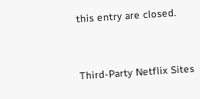this entry are closed.


Third-Party Netflix Sites